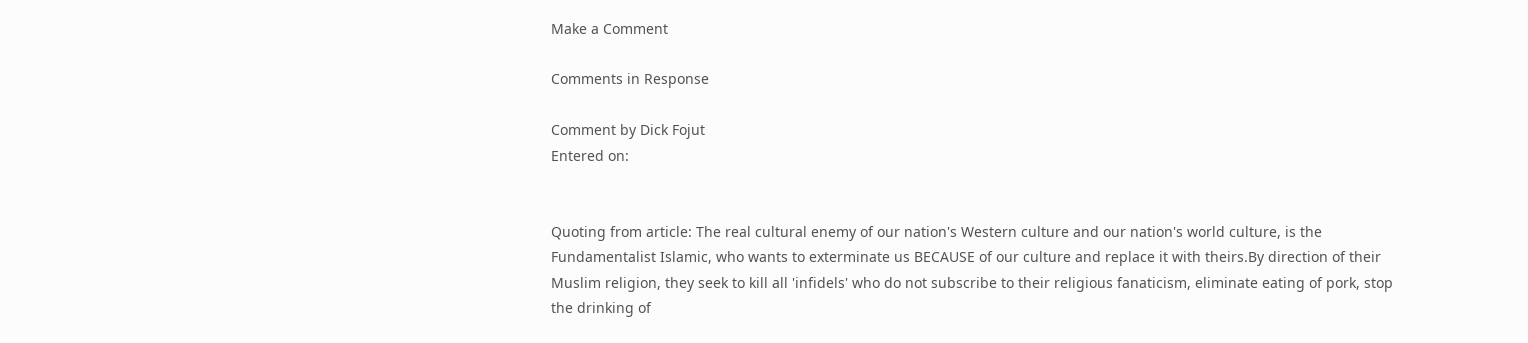Make a Comment

Comments in Response

Comment by Dick Fojut
Entered on:


Quoting from article: The real cultural enemy of our nation's Western culture and our nation's world culture, is the Fundamentalist Islamic, who wants to exterminate us BECAUSE of our culture and replace it with theirs.By direction of their Muslim religion, they seek to kill all 'infidels' who do not subscribe to their religious fanaticism, eliminate eating of pork, stop the drinking of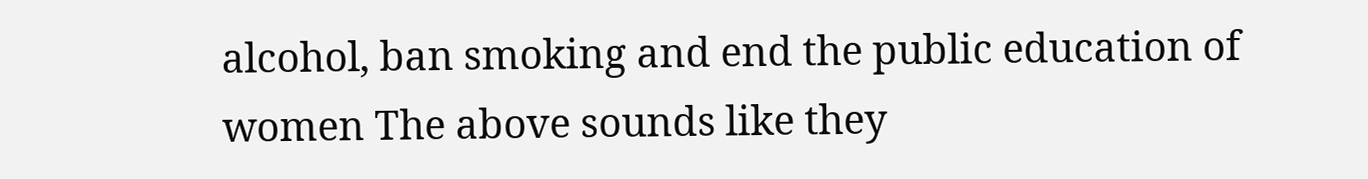alcohol, ban smoking and end the public education of women The above sounds like they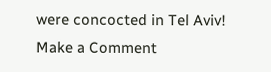were concocted in Tel Aviv!
Make a Comment